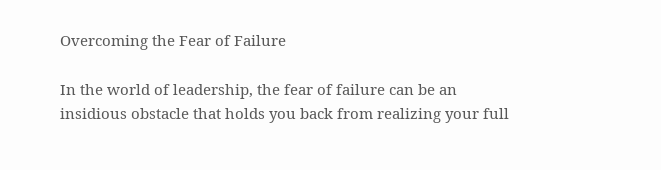Overcoming the Fear of Failure

In the world of leadership, the fear of failure can be an insidious obstacle that holds you back from realizing your full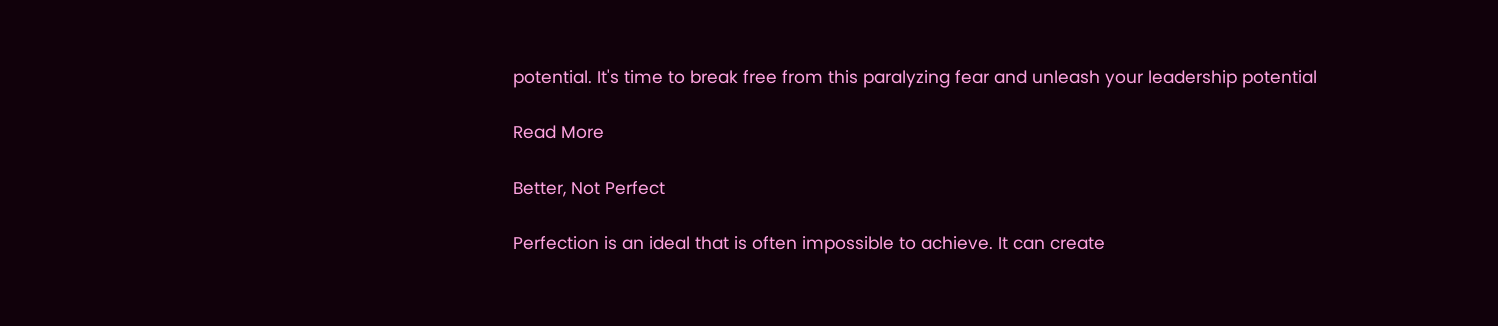potential. It's time to break free from this paralyzing fear and unleash your leadership potential

Read More

Better, Not Perfect

Perfection is an ideal that is often impossible to achieve. It can create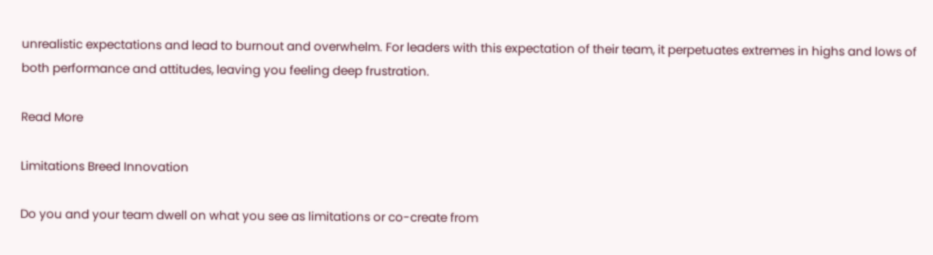unrealistic expectations and lead to burnout and overwhelm. For leaders with this expectation of their team, it perpetuates extremes in highs and lows of both performance and attitudes, leaving you feeling deep frustration.

Read More

Limitations Breed Innovation

Do you and your team dwell on what you see as limitations or co-create from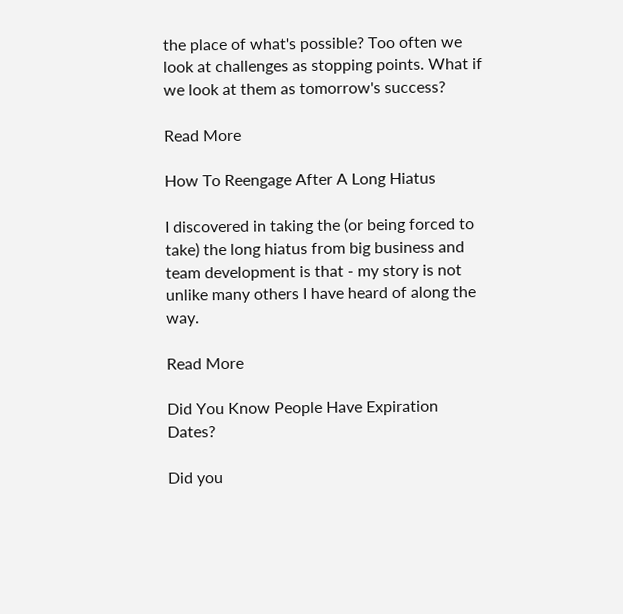the place of what's possible? Too often we look at challenges as stopping points. What if we look at them as tomorrow's success?

Read More

How To Reengage After A Long Hiatus

I discovered in taking the (or being forced to take) the long hiatus from big business and team development is that - my story is not unlike many others I have heard of along the way.

Read More

Did You Know People Have Expiration Dates?

Did you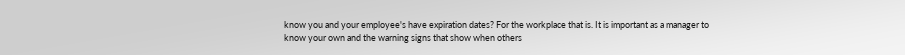know you and your employee's have expiration dates? For the workplace that is. It is important as a manager to know your own and the warning signs that show when others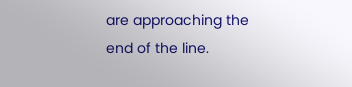are approaching the end of the line.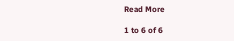Read More

1 to 6 of 6